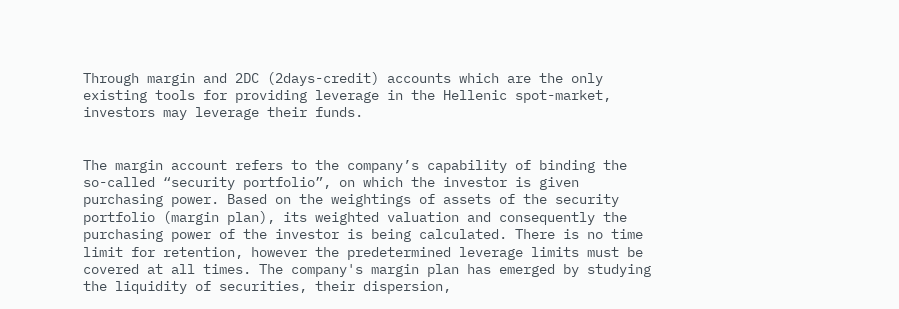Through margin and 2DC (2days-credit) accounts which are the only existing tools for providing leverage in the Hellenic spot-market, investors may leverage their funds.


The margin account refers to the company’s capability of binding the so-called “security portfolio”, on which the investor is given purchasing power. Based on the weightings of assets of the security portfolio (margin plan), its weighted valuation and consequently the purchasing power of the investor is being calculated. There is no time limit for retention, however the predetermined leverage limits must be covered at all times. The company's margin plan has emerged by studying the liquidity of securities, their dispersion,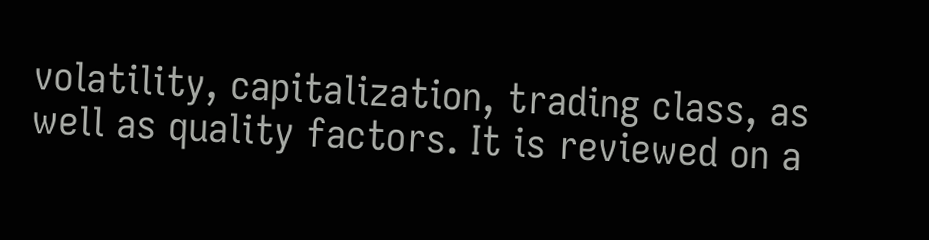volatility, capitalization, trading class, as well as quality factors. It is reviewed on a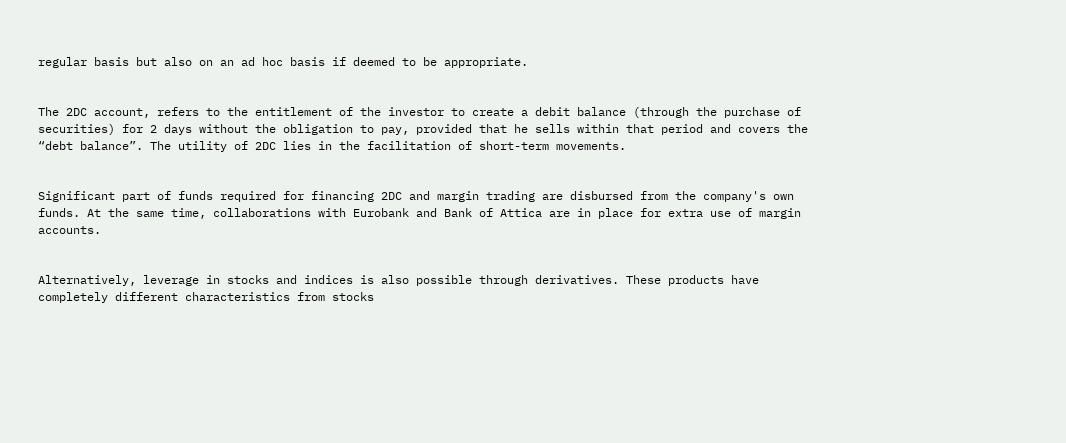regular basis but also on an ad hoc basis if deemed to be appropriate.


The 2DC account, refers to the entitlement of the investor to create a debit balance (through the purchase of securities) for 2 days without the obligation to pay, provided that he sells within that period and covers the “debt balance”. The utility of 2DC lies in the facilitation of short-term movements.


Significant part of funds required for financing 2DC and margin trading are disbursed from the company's own funds. At the same time, collaborations with Eurobank and Bank of Attica are in place for extra use of margin accounts.


Alternatively, leverage in stocks and indices is also possible through derivatives. These products have completely different characteristics from stocks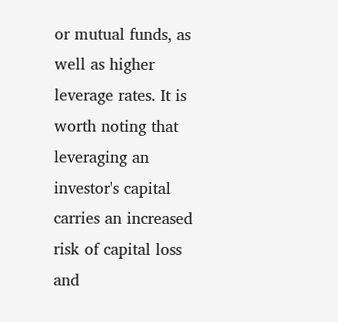or mutual funds, as well as higher leverage rates. It is worth noting that leveraging an investor's capital carries an increased risk of capital loss and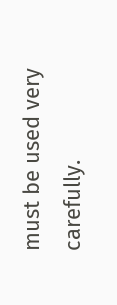must be used very carefully.